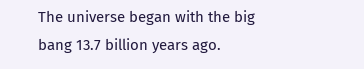The universe began with the big bang 13.7 billion years ago.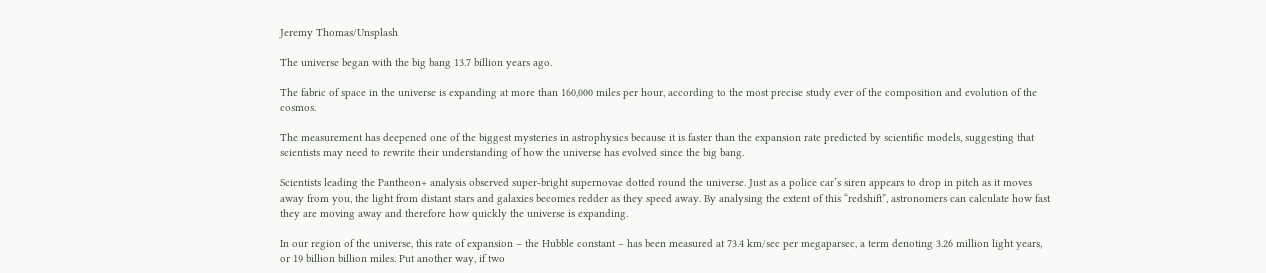Jeremy Thomas/Unsplash

The universe began with the big bang 13.7 billion years ago.

The fabric of space in the universe is expanding at more than 160,000 miles per hour, according to the most precise study ever of the composition and evolution of the cosmos.

The measurement has deepened one of the biggest mysteries in astrophysics because it is faster than the expansion rate predicted by scientific models, suggesting that scientists may need to rewrite their understanding of how the universe has evolved since the big bang.

Scientists leading the Pantheon+ analysis observed super-bright supernovae dotted round the universe. Just as a police car’s siren appears to drop in pitch as it moves away from you, the light from distant stars and galaxies becomes redder as they speed away. By analysing the extent of this “redshift”, astronomers can calculate how fast they are moving away and therefore how quickly the universe is expanding.

In our region of the universe, this rate of expansion – the Hubble constant – has been measured at 73.4 km/sec per megaparsec, a term denoting 3.26 million light years, or 19 billion billion miles. Put another way, if two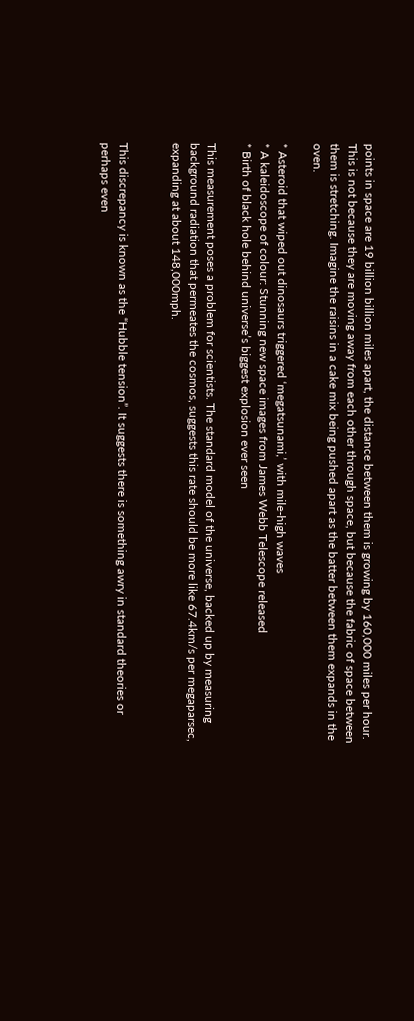points in space are 19 billion billion miles apart, the distance between them is growing by 160,000 miles per hour. This is not because they are moving away from each other through space, but because the fabric of space between them is stretching. Imagine the raisins in a cake mix being pushed apart as the batter between them expands in the oven.

* Asteroid that wiped out dinosaurs triggered ‘megatsunami,’ with mile-high waves
* A kaleidoscope of colour: Stunning new space images from James Webb Telescope released
* Birth of black hole behind universe’s biggest explosion ever seen

This measurement poses a problem for scientists. The standard model of the universe, backed up by measuring background radiation that permeates the cosmos, suggests this rate should be more like 67.4km/s per megaparsec, expanding at about 148,000mph.


This discrepancy is known as the “Hubble tension”. It suggests there is something awry in standard theories or perhaps even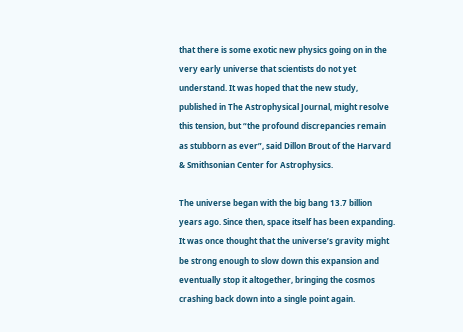that there is some exotic new physics going on in the very early universe that scientists do not yet understand. It was hoped that the new study, published in The Astrophysical Journal, might resolve this tension, but “the profound discrepancies remain as stubborn as ever”, said Dillon Brout of the Harvard & Smithsonian Center for Astrophysics.

The universe began with the big bang 13.7 billion years ago. Since then, space itself has been expanding. It was once thought that the universe’s gravity might be strong enough to slow down this expansion and eventually stop it altogether, bringing the cosmos crashing back down into a single point again.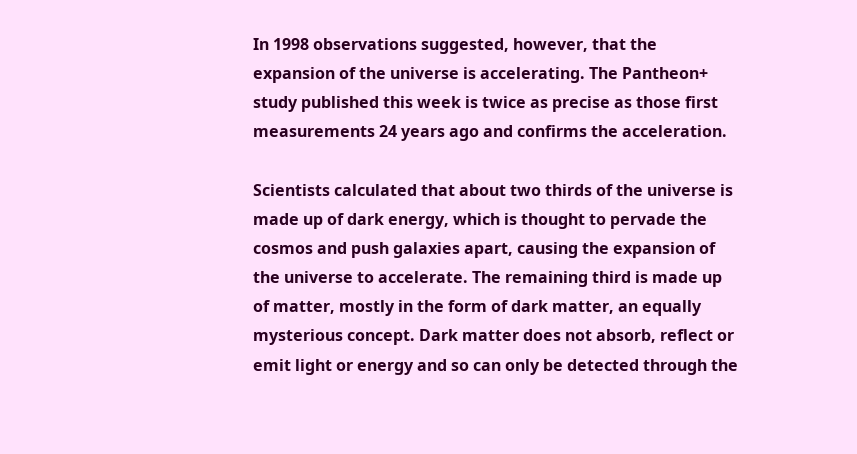In 1998 observations suggested, however, that the expansion of the universe is accelerating. The Pantheon+ study published this week is twice as precise as those first measurements 24 years ago and confirms the acceleration.

Scientists calculated that about two thirds of the universe is made up of dark energy, which is thought to pervade the cosmos and push galaxies apart, causing the expansion of the universe to accelerate. The remaining third is made up of matter, mostly in the form of dark matter, an equally mysterious concept. Dark matter does not absorb, reflect or emit light or energy and so can only be detected through the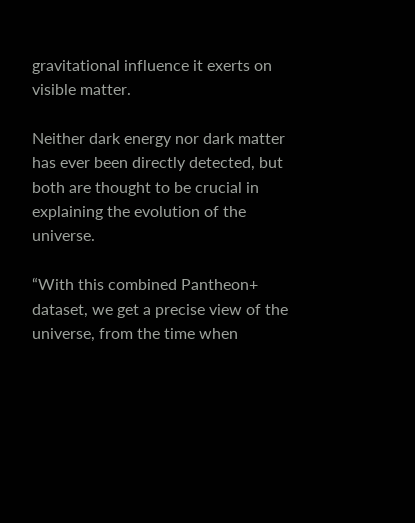gravitational influence it exerts on visible matter.

Neither dark energy nor dark matter has ever been directly detected, but both are thought to be crucial in explaining the evolution of the universe.

“With this combined Pantheon+ dataset, we get a precise view of the universe, from the time when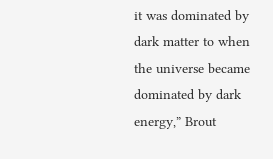it was dominated by dark matter to when the universe became dominated by dark energy,” Brout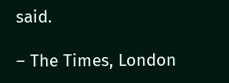said.

– The Times, London